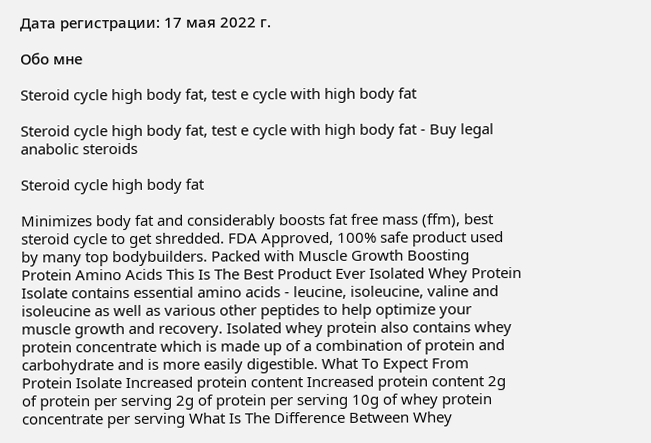Дата регистрации: 17 мая 2022 г.

Обо мне

Steroid cycle high body fat, test e cycle with high body fat

Steroid cycle high body fat, test e cycle with high body fat - Buy legal anabolic steroids

Steroid cycle high body fat

Minimizes body fat and considerably boosts fat free mass (ffm), best steroid cycle to get shredded. FDA Approved, 100% safe product used by many top bodybuilders. Packed with Muscle Growth Boosting Protein Amino Acids This Is The Best Product Ever Isolated Whey Protein Isolate contains essential amino acids - leucine, isoleucine, valine and isoleucine as well as various other peptides to help optimize your muscle growth and recovery. Isolated whey protein also contains whey protein concentrate which is made up of a combination of protein and carbohydrate and is more easily digestible. What To Expect From Protein Isolate Increased protein content Increased protein content 2g of protein per serving 2g of protein per serving 10g of whey protein concentrate per serving What Is The Difference Between Whey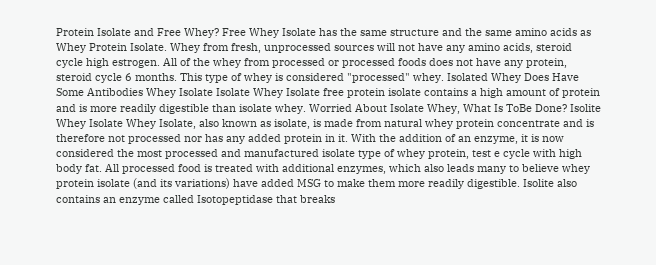Protein Isolate and Free Whey? Free Whey Isolate has the same structure and the same amino acids as Whey Protein Isolate. Whey from fresh, unprocessed sources will not have any amino acids, steroid cycle high estrogen. All of the whey from processed or processed foods does not have any protein, steroid cycle 6 months. This type of whey is considered "processed" whey. Isolated Whey Does Have Some Antibodies Whey Isolate Isolate Whey Isolate free protein isolate contains a high amount of protein and is more readily digestible than isolate whey. Worried About Isolate Whey, What Is ToBe Done? Isolite Whey Isolate Whey Isolate, also known as isolate, is made from natural whey protein concentrate and is therefore not processed nor has any added protein in it. With the addition of an enzyme, it is now considered the most processed and manufactured isolate type of whey protein, test e cycle with high body fat. All processed food is treated with additional enzymes, which also leads many to believe whey protein isolate (and its variations) have added MSG to make them more readily digestible. Isolite also contains an enzyme called Isotopeptidase that breaks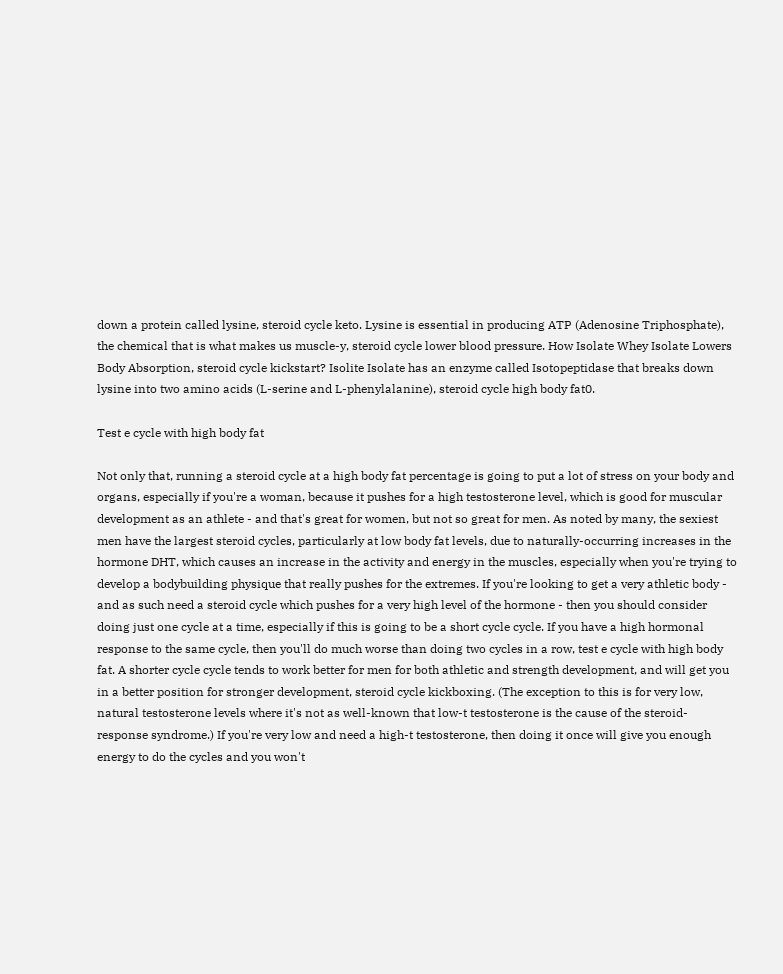down a protein called lysine, steroid cycle keto. Lysine is essential in producing ATP (Adenosine Triphosphate), the chemical that is what makes us muscle-y, steroid cycle lower blood pressure. How Isolate Whey Isolate Lowers Body Absorption, steroid cycle kickstart? Isolite Isolate has an enzyme called Isotopeptidase that breaks down lysine into two amino acids (L-serine and L-phenylalanine), steroid cycle high body fat0.

Test e cycle with high body fat

Not only that, running a steroid cycle at a high body fat percentage is going to put a lot of stress on your body and organs, especially if you're a woman, because it pushes for a high testosterone level, which is good for muscular development as an athlete - and that's great for women, but not so great for men. As noted by many, the sexiest men have the largest steroid cycles, particularly at low body fat levels, due to naturally-occurring increases in the hormone DHT, which causes an increase in the activity and energy in the muscles, especially when you're trying to develop a bodybuilding physique that really pushes for the extremes. If you're looking to get a very athletic body - and as such need a steroid cycle which pushes for a very high level of the hormone - then you should consider doing just one cycle at a time, especially if this is going to be a short cycle cycle. If you have a high hormonal response to the same cycle, then you'll do much worse than doing two cycles in a row, test e cycle with high body fat. A shorter cycle cycle tends to work better for men for both athletic and strength development, and will get you in a better position for stronger development, steroid cycle kickboxing. (The exception to this is for very low, natural testosterone levels where it's not as well-known that low-t testosterone is the cause of the steroid-response syndrome.) If you're very low and need a high-t testosterone, then doing it once will give you enough energy to do the cycles and you won't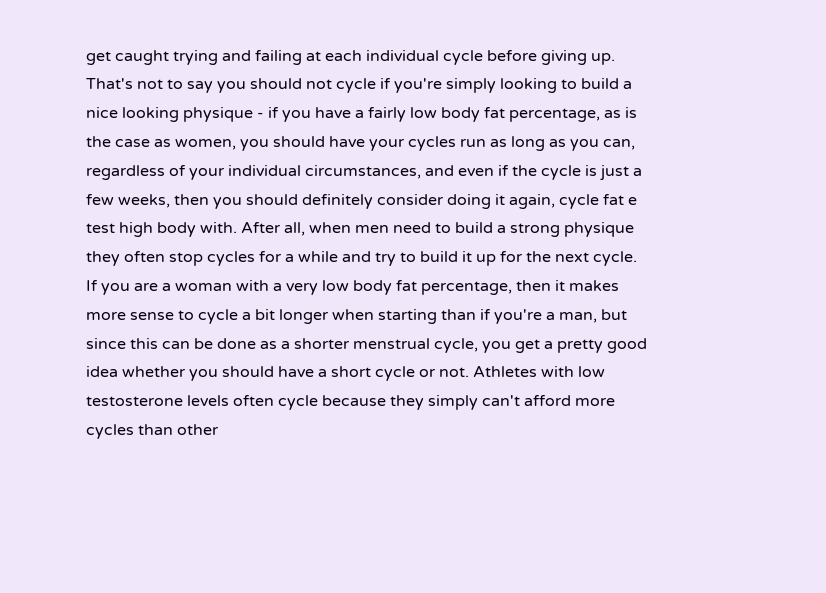get caught trying and failing at each individual cycle before giving up. That's not to say you should not cycle if you're simply looking to build a nice looking physique - if you have a fairly low body fat percentage, as is the case as women, you should have your cycles run as long as you can, regardless of your individual circumstances, and even if the cycle is just a few weeks, then you should definitely consider doing it again, cycle fat e test high body with. After all, when men need to build a strong physique they often stop cycles for a while and try to build it up for the next cycle. If you are a woman with a very low body fat percentage, then it makes more sense to cycle a bit longer when starting than if you're a man, but since this can be done as a shorter menstrual cycle, you get a pretty good idea whether you should have a short cycle or not. Athletes with low testosterone levels often cycle because they simply can't afford more cycles than other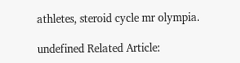athletes, steroid cycle mr olympia.

undefined Related Article: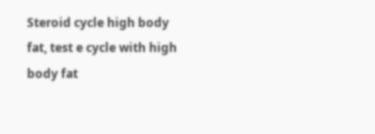Steroid cycle high body fat, test e cycle with high body fat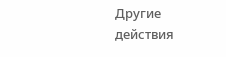Другие действия